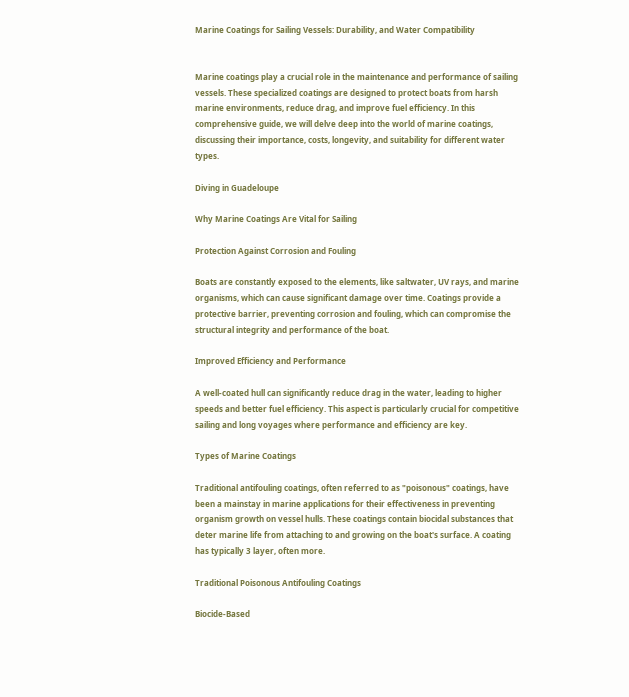Marine Coatings for Sailing Vessels: Durability, and Water Compatibility


Marine coatings play a crucial role in the maintenance and performance of sailing vessels. These specialized coatings are designed to protect boats from harsh marine environments, reduce drag, and improve fuel efficiency. In this comprehensive guide, we will delve deep into the world of marine coatings, discussing their importance, costs, longevity, and suitability for different water types.

Diving in Guadeloupe

Why Marine Coatings Are Vital for Sailing

Protection Against Corrosion and Fouling

Boats are constantly exposed to the elements, like saltwater, UV rays, and marine organisms, which can cause significant damage over time. Coatings provide a protective barrier, preventing corrosion and fouling, which can compromise the structural integrity and performance of the boat.

Improved Efficiency and Performance

A well-coated hull can significantly reduce drag in the water, leading to higher speeds and better fuel efficiency. This aspect is particularly crucial for competitive sailing and long voyages where performance and efficiency are key.

Types of Marine Coatings

Traditional antifouling coatings, often referred to as "poisonous" coatings, have been a mainstay in marine applications for their effectiveness in preventing organism growth on vessel hulls. These coatings contain biocidal substances that deter marine life from attaching to and growing on the boat's surface. A coating has typically 3 layer, often more.

Traditional Poisonous Antifouling Coatings

Biocide-Based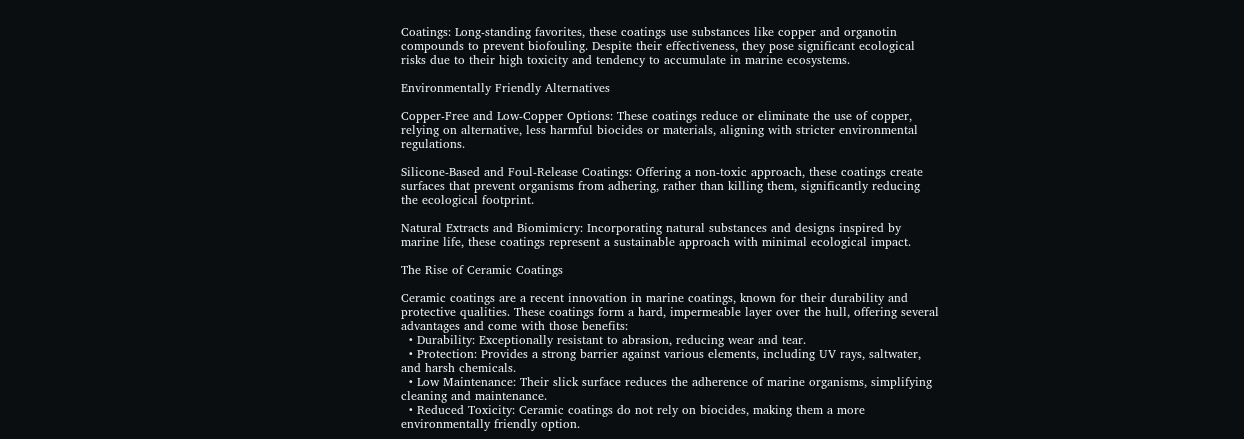Coatings: Long-standing favorites, these coatings use substances like copper and organotin compounds to prevent biofouling. Despite their effectiveness, they pose significant ecological risks due to their high toxicity and tendency to accumulate in marine ecosystems.

Environmentally Friendly Alternatives

Copper-Free and Low-Copper Options: These coatings reduce or eliminate the use of copper, relying on alternative, less harmful biocides or materials, aligning with stricter environmental regulations.

Silicone-Based and Foul-Release Coatings: Offering a non-toxic approach, these coatings create surfaces that prevent organisms from adhering, rather than killing them, significantly reducing the ecological footprint.

Natural Extracts and Biomimicry: Incorporating natural substances and designs inspired by marine life, these coatings represent a sustainable approach with minimal ecological impact.

The Rise of Ceramic Coatings

Ceramic coatings are a recent innovation in marine coatings, known for their durability and protective qualities. These coatings form a hard, impermeable layer over the hull, offering several advantages and come with those benefits:
  • Durability: Exceptionally resistant to abrasion, reducing wear and tear.
  • Protection: Provides a strong barrier against various elements, including UV rays, saltwater, and harsh chemicals.
  • Low Maintenance: Their slick surface reduces the adherence of marine organisms, simplifying cleaning and maintenance.
  • Reduced Toxicity: Ceramic coatings do not rely on biocides, making them a more environmentally friendly option.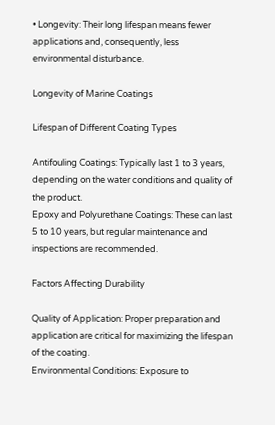• Longevity: Their long lifespan means fewer applications and, consequently, less environmental disturbance.

Longevity of Marine Coatings

Lifespan of Different Coating Types

Antifouling Coatings: Typically last 1 to 3 years, depending on the water conditions and quality of the product.
Epoxy and Polyurethane Coatings: These can last 5 to 10 years, but regular maintenance and inspections are recommended.

Factors Affecting Durability

Quality of Application: Proper preparation and application are critical for maximizing the lifespan of the coating.
Environmental Conditions: Exposure to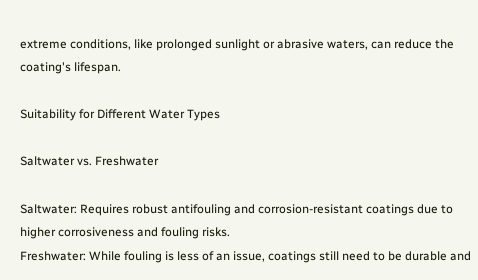extreme conditions, like prolonged sunlight or abrasive waters, can reduce the coating's lifespan.

Suitability for Different Water Types

Saltwater vs. Freshwater

Saltwater: Requires robust antifouling and corrosion-resistant coatings due to higher corrosiveness and fouling risks.
Freshwater: While fouling is less of an issue, coatings still need to be durable and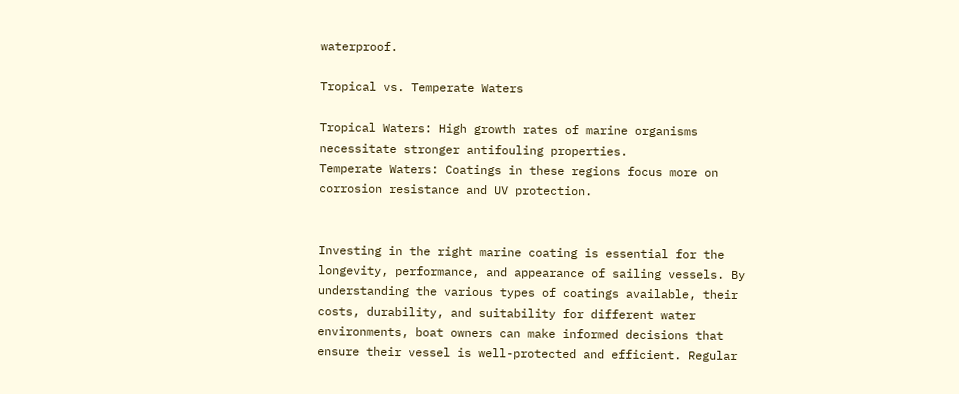waterproof.

Tropical vs. Temperate Waters

Tropical Waters: High growth rates of marine organisms necessitate stronger antifouling properties.
Temperate Waters: Coatings in these regions focus more on corrosion resistance and UV protection.


Investing in the right marine coating is essential for the longevity, performance, and appearance of sailing vessels. By understanding the various types of coatings available, their costs, durability, and suitability for different water environments, boat owners can make informed decisions that ensure their vessel is well-protected and efficient. Regular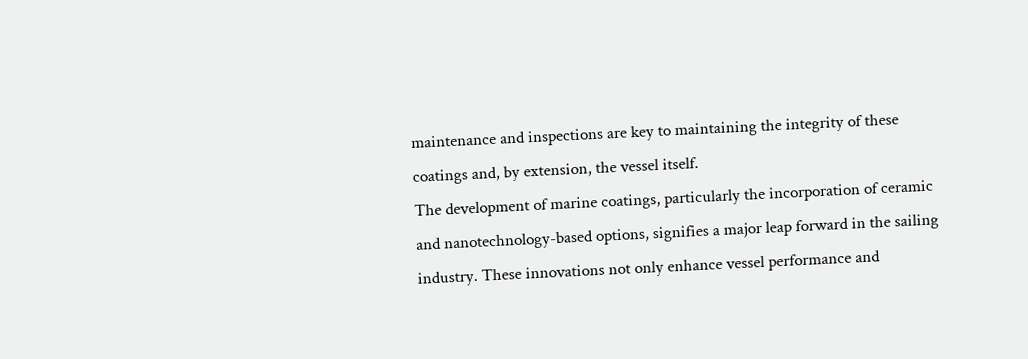maintenance and inspections are key to maintaining the integrity of these coatings and, by extension, the vessel itself.
The development of marine coatings, particularly the incorporation of ceramic and nanotechnology-based options, signifies a major leap forward in the sailing industry. These innovations not only enhance vessel performance and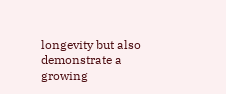longevity but also demonstrate a growing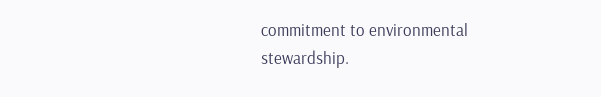commitment to environmental stewardship.